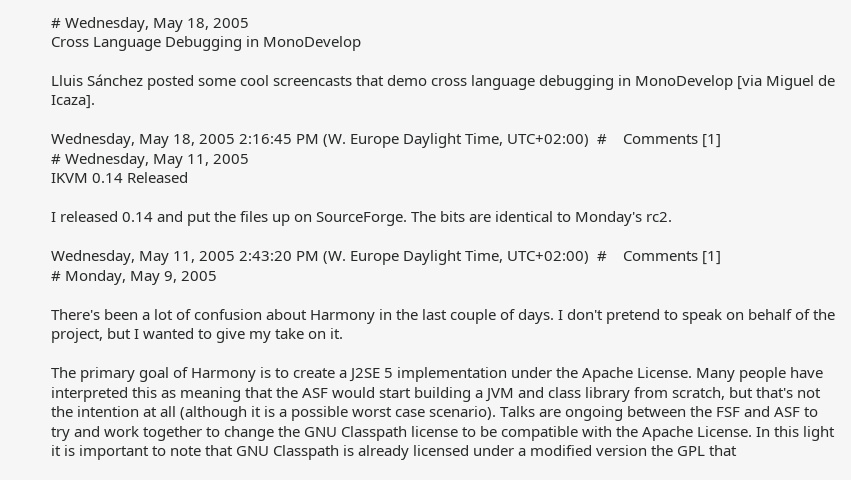# Wednesday, May 18, 2005
Cross Language Debugging in MonoDevelop

Lluis Sánchez posted some cool screencasts that demo cross language debugging in MonoDevelop [via Miguel de Icaza].

Wednesday, May 18, 2005 2:16:45 PM (W. Europe Daylight Time, UTC+02:00)  #    Comments [1]
# Wednesday, May 11, 2005
IKVM 0.14 Released

I released 0.14 and put the files up on SourceForge. The bits are identical to Monday's rc2.

Wednesday, May 11, 2005 2:43:20 PM (W. Europe Daylight Time, UTC+02:00)  #    Comments [1]
# Monday, May 9, 2005

There's been a lot of confusion about Harmony in the last couple of days. I don't pretend to speak on behalf of the project, but I wanted to give my take on it.

The primary goal of Harmony is to create a J2SE 5 implementation under the Apache License. Many people have interpreted this as meaning that the ASF would start building a JVM and class library from scratch, but that's not the intention at all (although it is a possible worst case scenario). Talks are ongoing between the FSF and ASF to try and work together to change the GNU Classpath license to be compatible with the Apache License. In this light it is important to note that GNU Classpath is already licensed under a modified version the GPL that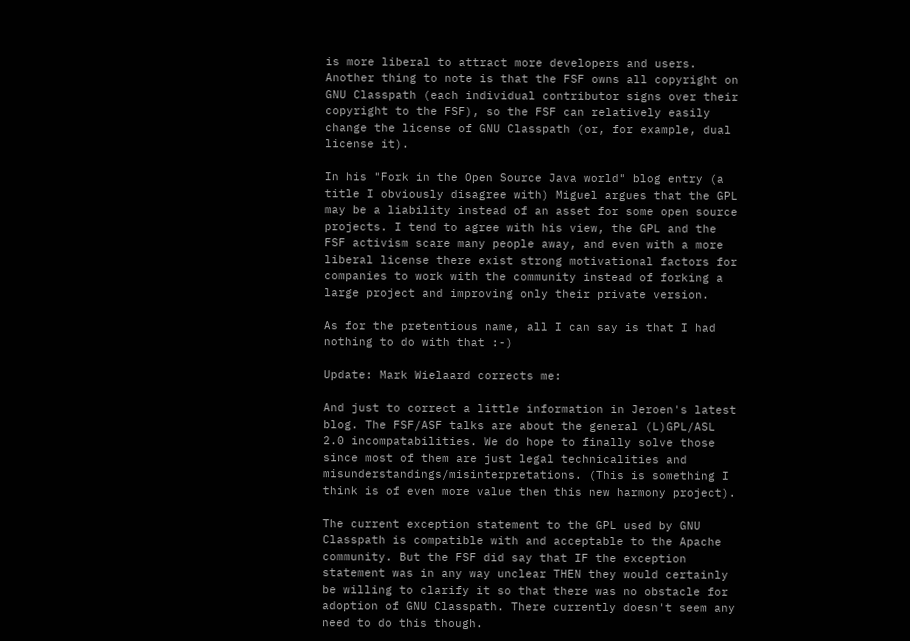is more liberal to attract more developers and users. Another thing to note is that the FSF owns all copyright on GNU Classpath (each individual contributor signs over their copyright to the FSF), so the FSF can relatively easily change the license of GNU Classpath (or, for example, dual license it).

In his "Fork in the Open Source Java world" blog entry (a title I obviously disagree with) Miguel argues that the GPL may be a liability instead of an asset for some open source projects. I tend to agree with his view, the GPL and the FSF activism scare many people away, and even with a more liberal license there exist strong motivational factors for companies to work with the community instead of forking a large project and improving only their private version.

As for the pretentious name, all I can say is that I had nothing to do with that :-)

Update: Mark Wielaard corrects me:

And just to correct a little information in Jeroen's latest blog. The FSF/ASF talks are about the general (L)GPL/ASL 2.0 incompatabilities. We do hope to finally solve those since most of them are just legal technicalities and misunderstandings/misinterpretations. (This is something I think is of even more value then this new harmony project).

The current exception statement to the GPL used by GNU Classpath is compatible with and acceptable to the Apache community. But the FSF did say that IF the exception statement was in any way unclear THEN they would certainly be willing to clarify it so that there was no obstacle for adoption of GNU Classpath. There currently doesn't seem any need to do this though.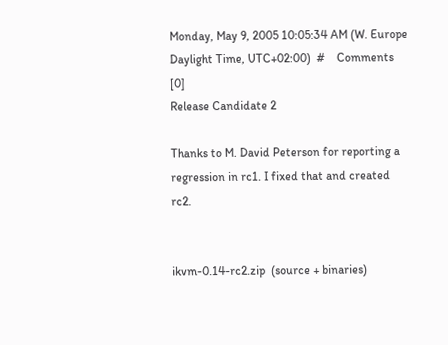Monday, May 9, 2005 10:05:34 AM (W. Europe Daylight Time, UTC+02:00)  #    Comments [0]
Release Candidate 2

Thanks to M. David Peterson for reporting a regression in rc1. I fixed that and created rc2.


ikvm-0.14-rc2.zip  (source + binaries)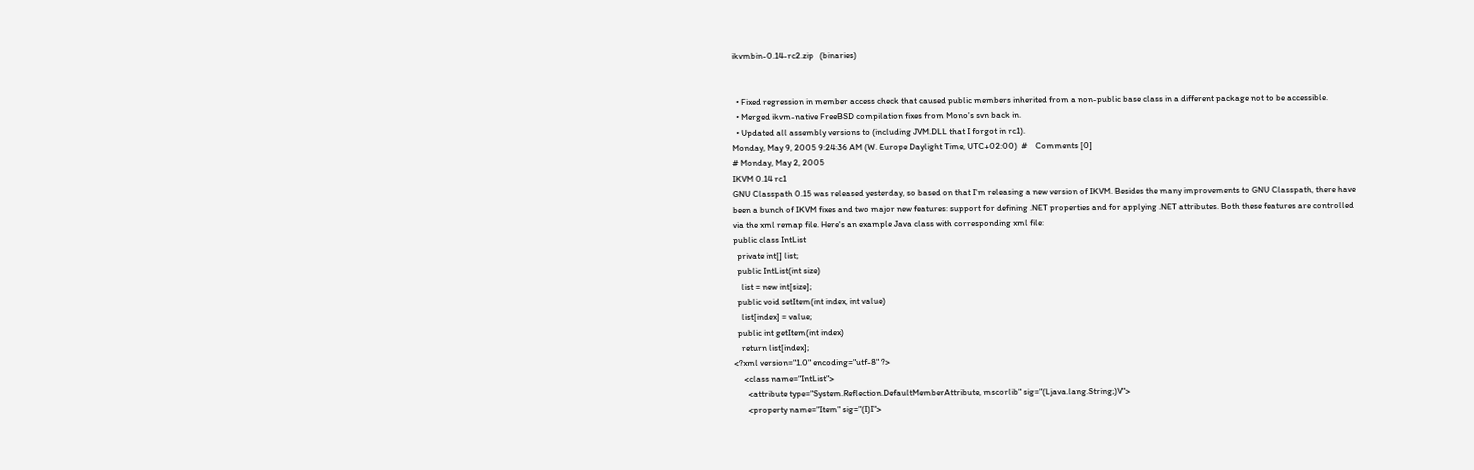ikvmbin-0.14-rc2.zip   (binaries)


  • Fixed regression in member access check that caused public members inherited from a non-public base class in a different package not to be accessible.
  • Merged ikvm-native FreeBSD compilation fixes from Mono's svn back in.
  • Updated all assembly versions to (including JVM.DLL that I forgot in rc1).
Monday, May 9, 2005 9:24:36 AM (W. Europe Daylight Time, UTC+02:00)  #    Comments [0]
# Monday, May 2, 2005
IKVM 0.14 rc1
GNU Classpath 0.15 was released yesterday, so based on that I'm releasing a new version of IKVM. Besides the many improvements to GNU Classpath, there have been a bunch of IKVM fixes and two major new features: support for defining .NET properties and for applying .NET attributes. Both these features are controlled via the xml remap file. Here's an example Java class with corresponding xml file:
public class IntList
  private int[] list;
  public IntList(int size)
    list = new int[size];
  public void setItem(int index, int value)
    list[index] = value;
  public int getItem(int index)
    return list[index];
<?xml version="1.0" encoding="utf-8" ?>
     <class name="IntList">
       <attribute type="System.Reflection.DefaultMemberAttribute, mscorlib" sig="(Ljava.lang.String;)V">
       <property name="Item" sig="(I)I">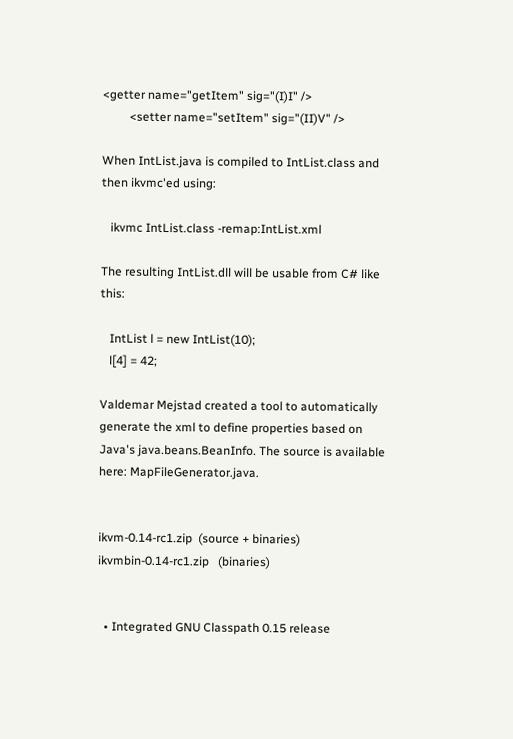<getter name="getItem" sig="(I)I" />
         <setter name="setItem" sig="(II)V" />

When IntList.java is compiled to IntList.class and then ikvmc'ed using:

   ikvmc IntList.class -remap:IntList.xml

The resulting IntList.dll will be usable from C# like this:

   IntList l = new IntList(10);
   l[4] = 42;

Valdemar Mejstad created a tool to automatically generate the xml to define properties based on Java's java.beans.BeanInfo. The source is available here: MapFileGenerator.java.


ikvm-0.14-rc1.zip  (source + binaries)
ikvmbin-0.14-rc1.zip   (binaries)


  • Integrated GNU Classpath 0.15 release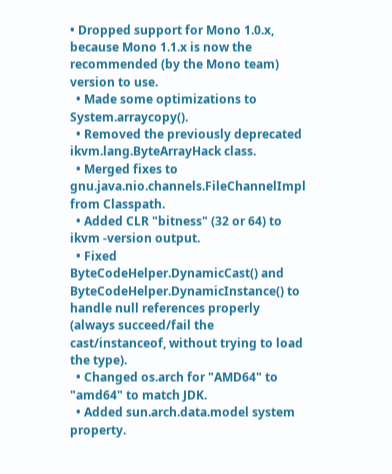• Dropped support for Mono 1.0.x, because Mono 1.1.x is now the recommended (by the Mono team) version to use.
  • Made some optimizations to System.arraycopy().
  • Removed the previously deprecated ikvm.lang.ByteArrayHack class.
  • Merged fixes to gnu.java.nio.channels.FileChannelImpl from Classpath.
  • Added CLR "bitness" (32 or 64) to ikvm -version output.
  • Fixed ByteCodeHelper.DynamicCast() and ByteCodeHelper.DynamicInstance() to handle null references properly (always succeed/fail the cast/instanceof, without trying to load the type).
  • Changed os.arch for "AMD64" to "amd64" to match JDK.
  • Added sun.arch.data.model system property.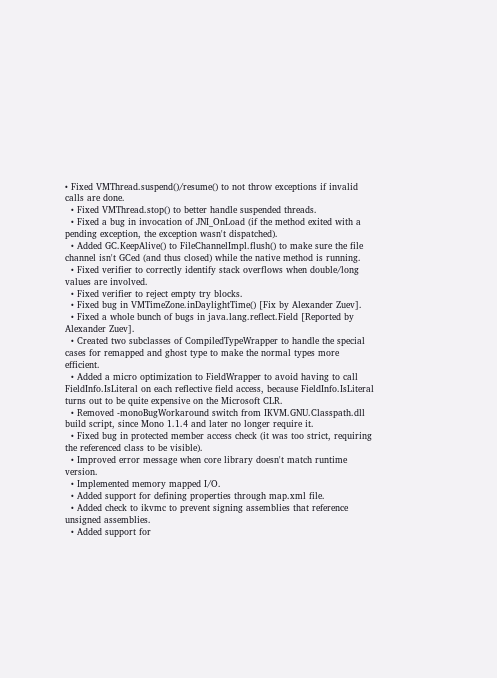• Fixed VMThread.suspend()/resume() to not throw exceptions if invalid calls are done.
  • Fixed VMThread.stop() to better handle suspended threads.
  • Fixed a bug in invocation of JNI_OnLoad (if the method exited with a pending exception, the exception wasn't dispatched).
  • Added GC.KeepAlive() to FileChannelImpl.flush() to make sure the file channel isn't GCed (and thus closed) while the native method is running.
  • Fixed verifier to correctly identify stack overflows when double/long values are involved.
  • Fixed verifier to reject empty try blocks.
  • Fixed bug in VMTimeZone.inDaylightTime() [Fix by Alexander Zuev].
  • Fixed a whole bunch of bugs in java.lang.reflect.Field [Reported by Alexander Zuev].
  • Created two subclasses of CompiledTypeWrapper to handle the special cases for remapped and ghost type to make the normal types more efficient.
  • Added a micro optimization to FieldWrapper to avoid having to call FieldInfo.IsLiteral on each reflective field access, because FieldInfo.IsLiteral turns out to be quite expensive on the Microsoft CLR.
  • Removed -monoBugWorkaround switch from IKVM.GNU.Classpath.dll build script, since Mono 1.1.4 and later no longer require it.
  • Fixed bug in protected member access check (it was too strict, requiring the referenced class to be visible).
  • Improved error message when core library doesn't match runtime version.
  • Implemented memory mapped I/O.
  • Added support for defining properties through map.xml file.
  • Added check to ikvmc to prevent signing assemblies that reference unsigned assemblies.
  • Added support for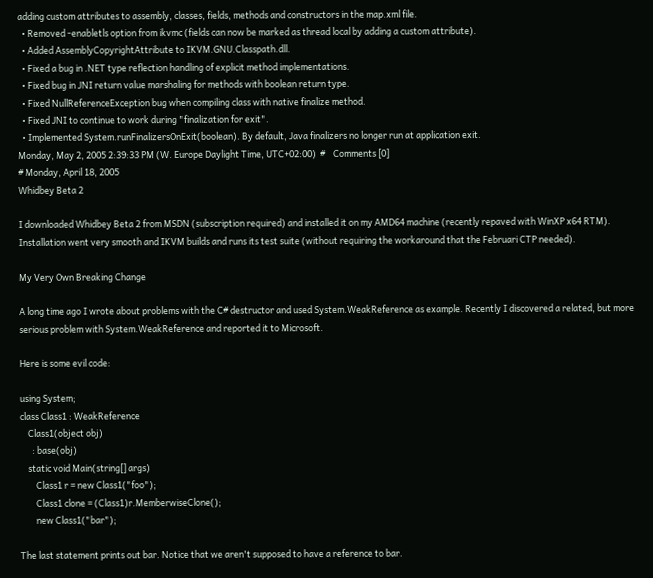adding custom attributes to assembly, classes, fields, methods and constructors in the map.xml file.
  • Removed -enabletls option from ikvmc (fields can now be marked as thread local by adding a custom attribute).
  • Added AssemblyCopyrightAttribute to IKVM.GNU.Classpath.dll.
  • Fixed a bug in .NET type reflection handling of explicit method implementations.
  • Fixed bug in JNI return value marshaling for methods with boolean return type.
  • Fixed NullReferenceException bug when compiling class with native finalize method.
  • Fixed JNI to continue to work during "finalization for exit".
  • Implemented System.runFinalizersOnExit(boolean). By default, Java finalizers no longer run at application exit.
Monday, May 2, 2005 2:39:33 PM (W. Europe Daylight Time, UTC+02:00)  #    Comments [0]
# Monday, April 18, 2005
Whidbey Beta 2

I downloaded Whidbey Beta 2 from MSDN (subscription required) and installed it on my AMD64 machine (recently repaved with WinXP x64 RTM). Installation went very smooth and IKVM builds and runs its test suite (without requiring the workaround that the Februari CTP needed).

My Very Own Breaking Change

A long time ago I wrote about problems with the C# destructor and used System.WeakReference as example. Recently I discovered a related, but more serious problem with System.WeakReference and reported it to Microsoft.

Here is some evil code:

using System;
class Class1 : WeakReference
    Class1(object obj)
      : base(obj)
    static void Main(string[] args)
        Class1 r = new Class1("foo");
        Class1 clone = (Class1)r.MemberwiseClone();
        new Class1("bar");

The last statement prints out bar. Notice that we aren't supposed to have a reference to bar.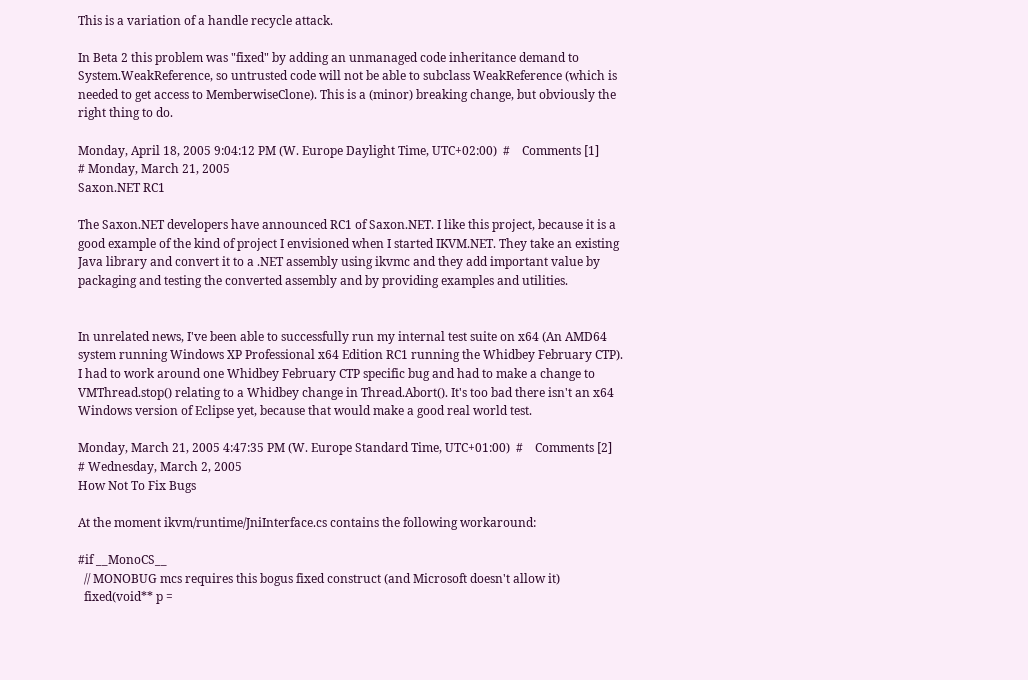This is a variation of a handle recycle attack.

In Beta 2 this problem was "fixed" by adding an unmanaged code inheritance demand to System.WeakReference, so untrusted code will not be able to subclass WeakReference (which is needed to get access to MemberwiseClone). This is a (minor) breaking change, but obviously the right thing to do.

Monday, April 18, 2005 9:04:12 PM (W. Europe Daylight Time, UTC+02:00)  #    Comments [1]
# Monday, March 21, 2005
Saxon.NET RC1

The Saxon.NET developers have announced RC1 of Saxon.NET. I like this project, because it is a good example of the kind of project I envisioned when I started IKVM.NET. They take an existing Java library and convert it to a .NET assembly using ikvmc and they add important value by packaging and testing the converted assembly and by providing examples and utilities.


In unrelated news, I've been able to successfully run my internal test suite on x64 (An AMD64 system running Windows XP Professional x64 Edition RC1 running the Whidbey February CTP). I had to work around one Whidbey February CTP specific bug and had to make a change to VMThread.stop() relating to a Whidbey change in Thread.Abort(). It's too bad there isn't an x64 Windows version of Eclipse yet, because that would make a good real world test.

Monday, March 21, 2005 4:47:35 PM (W. Europe Standard Time, UTC+01:00)  #    Comments [2]
# Wednesday, March 2, 2005
How Not To Fix Bugs

At the moment ikvm/runtime/JniInterface.cs contains the following workaround:

#if __MonoCS__
  // MONOBUG mcs requires this bogus fixed construct (and Microsoft doesn't allow it)
  fixed(void** p =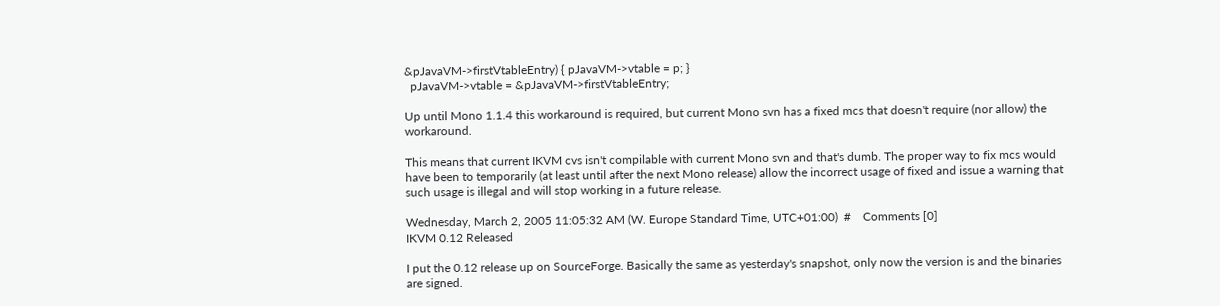&pJavaVM->firstVtableEntry) { pJavaVM->vtable = p; }
  pJavaVM->vtable = &pJavaVM->firstVtableEntry;

Up until Mono 1.1.4 this workaround is required, but current Mono svn has a fixed mcs that doesn't require (nor allow) the workaround.

This means that current IKVM cvs isn't compilable with current Mono svn and that's dumb. The proper way to fix mcs would have been to temporarily (at least until after the next Mono release) allow the incorrect usage of fixed and issue a warning that such usage is illegal and will stop working in a future release.

Wednesday, March 2, 2005 11:05:32 AM (W. Europe Standard Time, UTC+01:00)  #    Comments [0]
IKVM 0.12 Released

I put the 0.12 release up on SourceForge. Basically the same as yesterday's snapshot, only now the version is and the binaries are signed.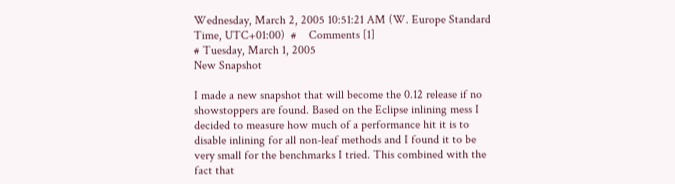Wednesday, March 2, 2005 10:51:21 AM (W. Europe Standard Time, UTC+01:00)  #    Comments [1]
# Tuesday, March 1, 2005
New Snapshot

I made a new snapshot that will become the 0.12 release if no showstoppers are found. Based on the Eclipse inlining mess I decided to measure how much of a performance hit it is to disable inlining for all non-leaf methods and I found it to be very small for the benchmarks I tried. This combined with the fact that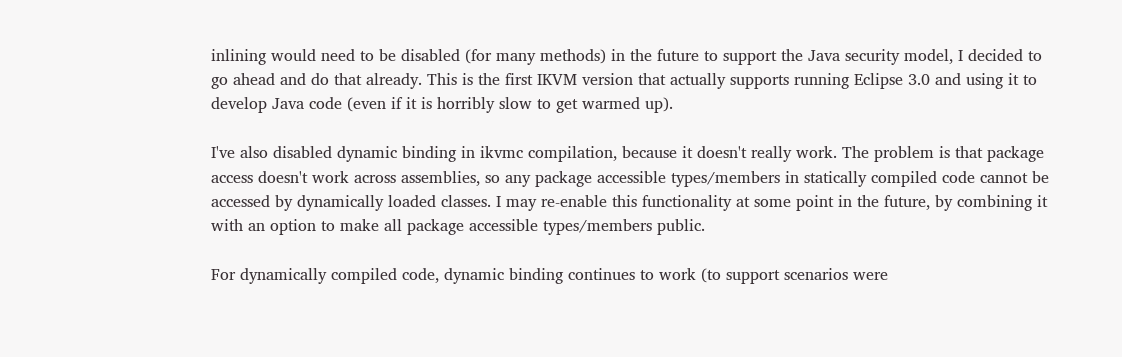inlining would need to be disabled (for many methods) in the future to support the Java security model, I decided to go ahead and do that already. This is the first IKVM version that actually supports running Eclipse 3.0 and using it to develop Java code (even if it is horribly slow to get warmed up).

I've also disabled dynamic binding in ikvmc compilation, because it doesn't really work. The problem is that package access doesn't work across assemblies, so any package accessible types/members in statically compiled code cannot be accessed by dynamically loaded classes. I may re-enable this functionality at some point in the future, by combining it with an option to make all package accessible types/members public.

For dynamically compiled code, dynamic binding continues to work (to support scenarios were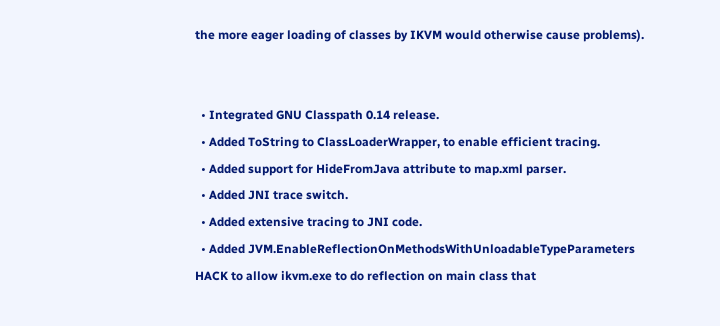the more eager loading of classes by IKVM would otherwise cause problems).


  • Integrated GNU Classpath 0.14 release.
  • Added ToString to ClassLoaderWrapper, to enable efficient tracing.
  • Added support for HideFromJava attribute to map.xml parser.
  • Added JNI trace switch.
  • Added extensive tracing to JNI code.
  • Added JVM.EnableReflectionOnMethodsWithUnloadableTypeParameters HACK to allow ikvm.exe to do reflection on main class that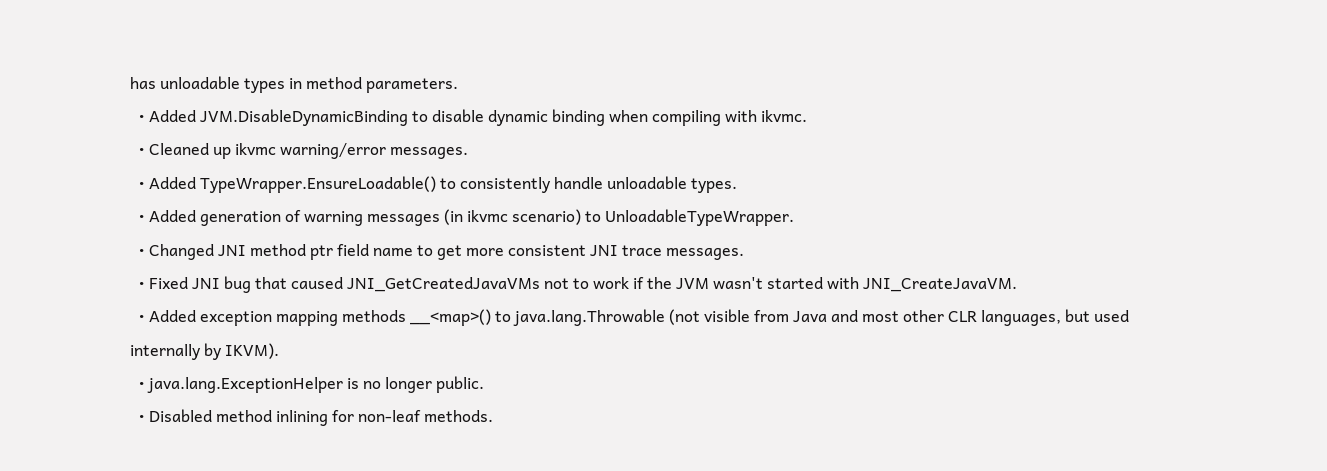has unloadable types in method parameters.
  • Added JVM.DisableDynamicBinding to disable dynamic binding when compiling with ikvmc.
  • Cleaned up ikvmc warning/error messages.
  • Added TypeWrapper.EnsureLoadable() to consistently handle unloadable types.
  • Added generation of warning messages (in ikvmc scenario) to UnloadableTypeWrapper.
  • Changed JNI method ptr field name to get more consistent JNI trace messages.
  • Fixed JNI bug that caused JNI_GetCreatedJavaVMs not to work if the JVM wasn't started with JNI_CreateJavaVM.
  • Added exception mapping methods __<map>() to java.lang.Throwable (not visible from Java and most other CLR languages, but used internally by IKVM).
  • java.lang.ExceptionHelper is no longer public.
  • Disabled method inlining for non-leaf methods.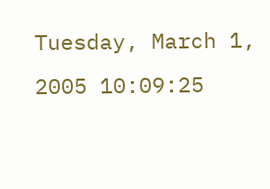Tuesday, March 1, 2005 10:09:25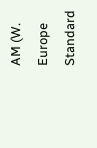AM (W. Europe Standard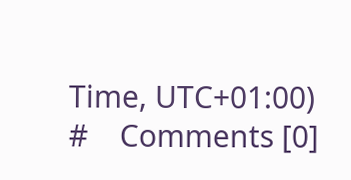Time, UTC+01:00)  #    Comments [0]